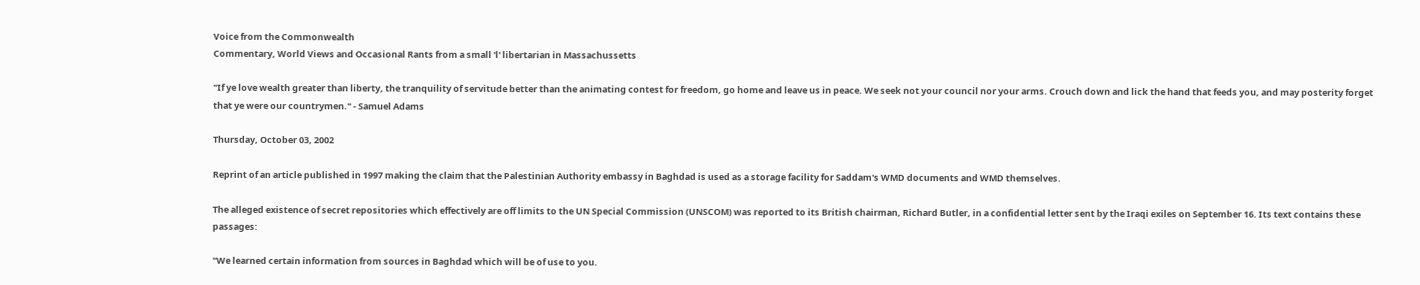Voice from the Commonwealth
Commentary, World Views and Occasional Rants from a small 'l' libertarian in Massachussetts

"If ye love wealth greater than liberty, the tranquility of servitude better than the animating contest for freedom, go home and leave us in peace. We seek not your council nor your arms. Crouch down and lick the hand that feeds you, and may posterity forget that ye were our countrymen." - Samuel Adams

Thursday, October 03, 2002

Reprint of an article published in 1997 making the claim that the Palestinian Authority embassy in Baghdad is used as a storage facility for Saddam's WMD documents and WMD themselves.

The alleged existence of secret repositories which effectively are off limits to the UN Special Commission (UNSCOM) was reported to its British chairman, Richard Butler, in a confidential letter sent by the Iraqi exiles on September 16. Its text contains these passages:

"We learned certain information from sources in Baghdad which will be of use to you.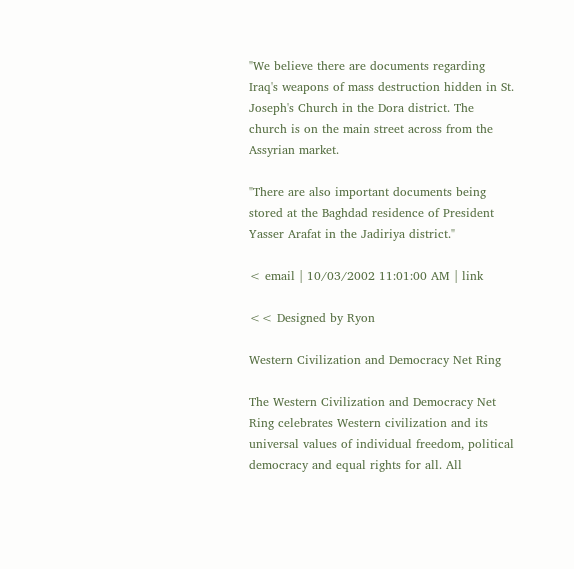"We believe there are documents regarding Iraq's weapons of mass destruction hidden in St. Joseph's Church in the Dora district. The church is on the main street across from the Assyrian market.

"There are also important documents being stored at the Baghdad residence of President Yasser Arafat in the Jadiriya district."

< email | 10/03/2002 11:01:00 AM | link

<< Designed by Ryon

Western Civilization and Democracy Net Ring

The Western Civilization and Democracy Net Ring celebrates Western civilization and its universal values of individual freedom, political democracy and equal rights for all. All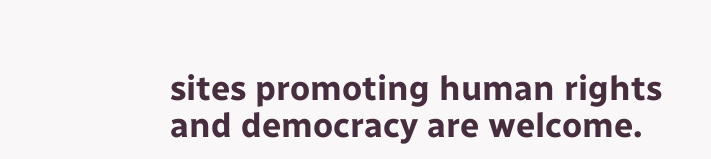sites promoting human rights and democracy are welcome.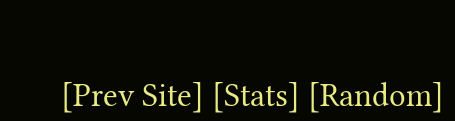[Prev Site] [Stats] [Random]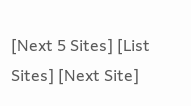[Next 5 Sites] [List Sites] [Next Site]